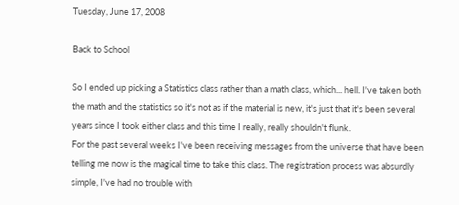Tuesday, June 17, 2008

Back to School

So I ended up picking a Statistics class rather than a math class, which... hell. I've taken both the math and the statistics so it's not as if the material is new, it's just that it's been several years since I took either class and this time I really, really shouldn't flunk.
For the past several weeks I've been receiving messages from the universe that have been telling me now is the magical time to take this class. The registration process was absurdly simple, I've had no trouble with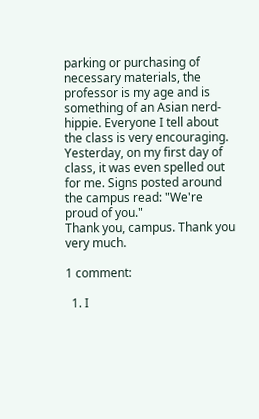parking or purchasing of necessary materials, the professor is my age and is something of an Asian nerd-hippie. Everyone I tell about the class is very encouraging. Yesterday, on my first day of class, it was even spelled out for me. Signs posted around the campus read: "We're proud of you."
Thank you, campus. Thank you very much.

1 comment:

  1. I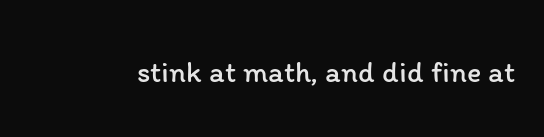stink at math, and did fine at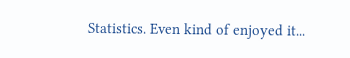Statistics. Even kind of enjoyed it...